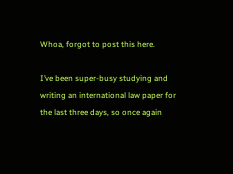Whoa, forgot to post this here.

I’ve been super-busy studying and writing an international law paper for the last three days, so once again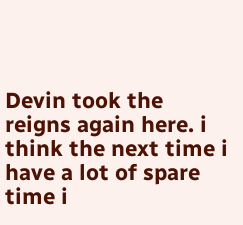Devin took the reigns again here. i think the next time i have a lot of spare time i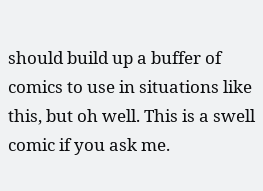should build up a buffer of comics to use in situations like this, but oh well. This is a swell comic if you ask me.